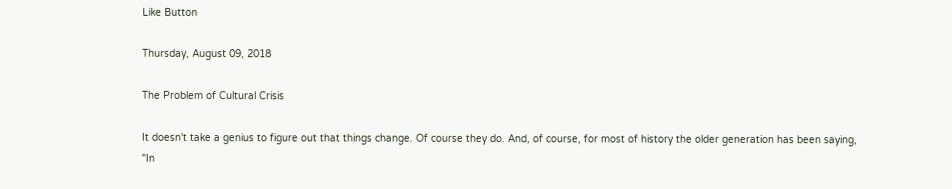Like Button

Thursday, August 09, 2018

The Problem of Cultural Crisis

It doesn't take a genius to figure out that things change. Of course they do. And, of course, for most of history the older generation has been saying, "In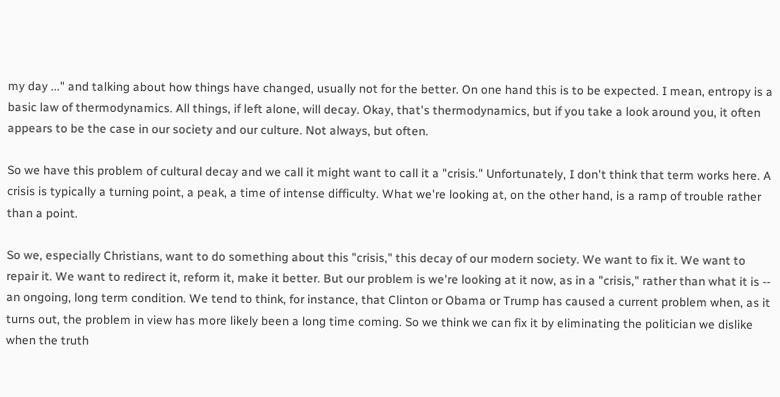my day ..." and talking about how things have changed, usually not for the better. On one hand this is to be expected. I mean, entropy is a basic law of thermodynamics. All things, if left alone, will decay. Okay, that's thermodynamics, but if you take a look around you, it often appears to be the case in our society and our culture. Not always, but often.

So we have this problem of cultural decay and we call it might want to call it a "crisis." Unfortunately, I don't think that term works here. A crisis is typically a turning point, a peak, a time of intense difficulty. What we're looking at, on the other hand, is a ramp of trouble rather than a point.

So we, especially Christians, want to do something about this "crisis," this decay of our modern society. We want to fix it. We want to repair it. We want to redirect it, reform it, make it better. But our problem is we're looking at it now, as in a "crisis," rather than what it is -- an ongoing, long term condition. We tend to think, for instance, that Clinton or Obama or Trump has caused a current problem when, as it turns out, the problem in view has more likely been a long time coming. So we think we can fix it by eliminating the politician we dislike when the truth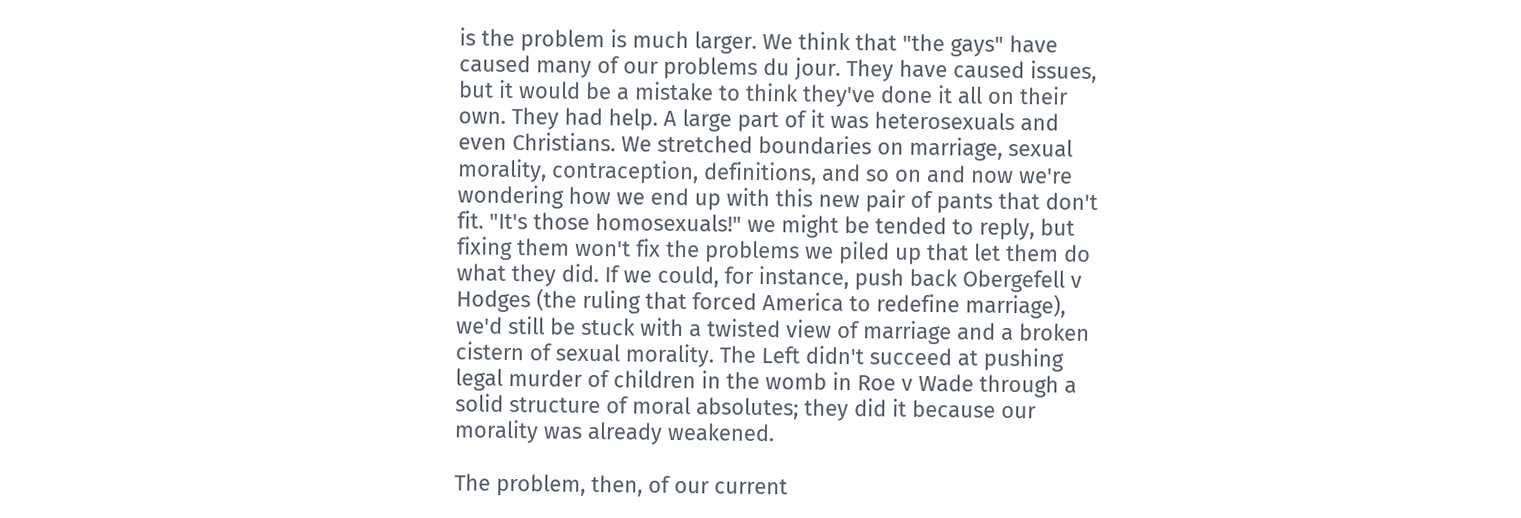is the problem is much larger. We think that "the gays" have caused many of our problems du jour. They have caused issues, but it would be a mistake to think they've done it all on their own. They had help. A large part of it was heterosexuals and even Christians. We stretched boundaries on marriage, sexual morality, contraception, definitions, and so on and now we're wondering how we end up with this new pair of pants that don't fit. "It's those homosexuals!" we might be tended to reply, but fixing them won't fix the problems we piled up that let them do what they did. If we could, for instance, push back Obergefell v Hodges (the ruling that forced America to redefine marriage), we'd still be stuck with a twisted view of marriage and a broken cistern of sexual morality. The Left didn't succeed at pushing legal murder of children in the womb in Roe v Wade through a solid structure of moral absolutes; they did it because our morality was already weakened.

The problem, then, of our current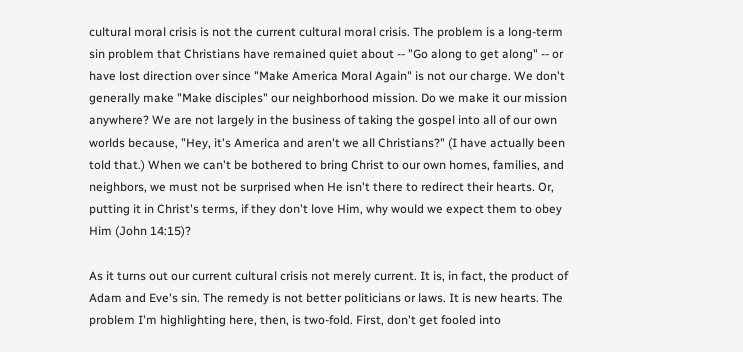cultural moral crisis is not the current cultural moral crisis. The problem is a long-term sin problem that Christians have remained quiet about -- "Go along to get along" -- or have lost direction over since "Make America Moral Again" is not our charge. We don't generally make "Make disciples" our neighborhood mission. Do we make it our mission anywhere? We are not largely in the business of taking the gospel into all of our own worlds because, "Hey, it's America and aren't we all Christians?" (I have actually been told that.) When we can't be bothered to bring Christ to our own homes, families, and neighbors, we must not be surprised when He isn't there to redirect their hearts. Or, putting it in Christ's terms, if they don't love Him, why would we expect them to obey Him (John 14:15)?

As it turns out our current cultural crisis not merely current. It is, in fact, the product of Adam and Eve's sin. The remedy is not better politicians or laws. It is new hearts. The problem I'm highlighting here, then, is two-fold. First, don't get fooled into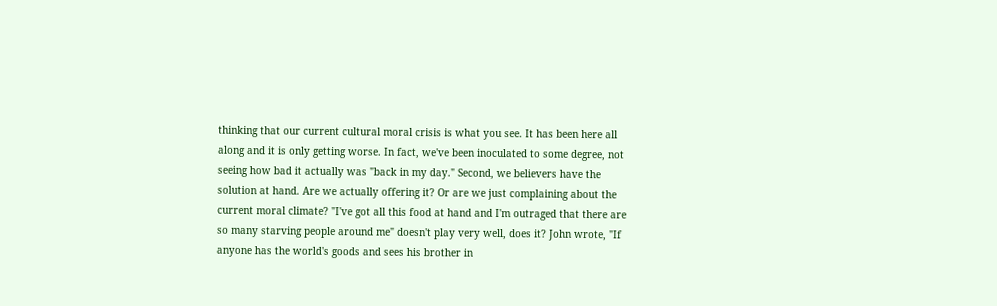thinking that our current cultural moral crisis is what you see. It has been here all along and it is only getting worse. In fact, we've been inoculated to some degree, not seeing how bad it actually was "back in my day." Second, we believers have the solution at hand. Are we actually offering it? Or are we just complaining about the current moral climate? "I've got all this food at hand and I'm outraged that there are so many starving people around me" doesn't play very well, does it? John wrote, "If anyone has the world's goods and sees his brother in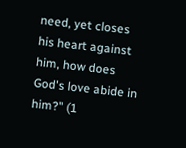need, yet closes his heart against him, how does God's love abide in him?" (1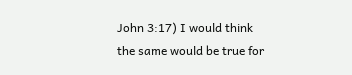John 3:17) I would think the same would be true for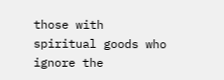those with spiritual goods who ignore the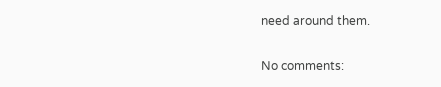need around them.

No comments: